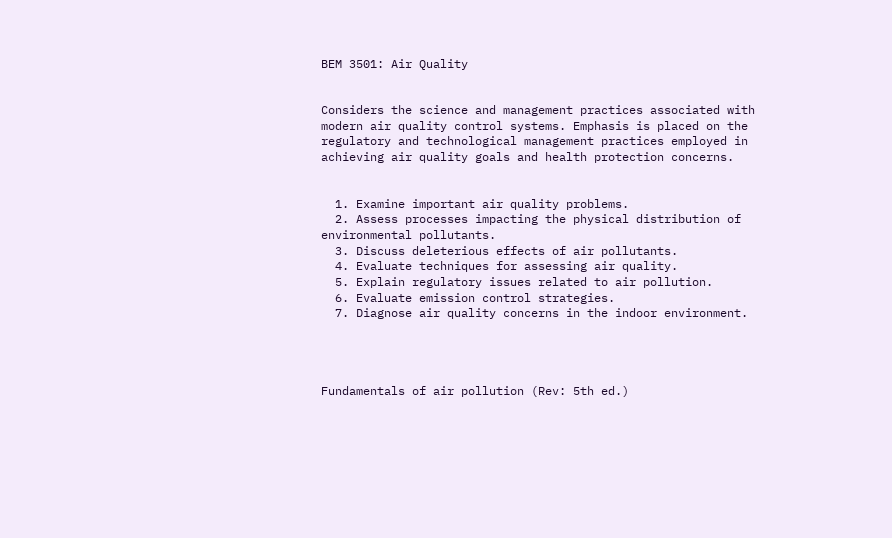BEM 3501: Air Quality


Considers the science and management practices associated with modern air quality control systems. Emphasis is placed on the regulatory and technological management practices employed in achieving air quality goals and health protection concerns.


  1. Examine important air quality problems.
  2. Assess processes impacting the physical distribution of environmental pollutants.
  3. Discuss deleterious effects of air pollutants.
  4. Evaluate techniques for assessing air quality.
  5. Explain regulatory issues related to air pollution.
  6. Evaluate emission control strategies.
  7. Diagnose air quality concerns in the indoor environment.




Fundamentals of air pollution (Rev: 5th ed.)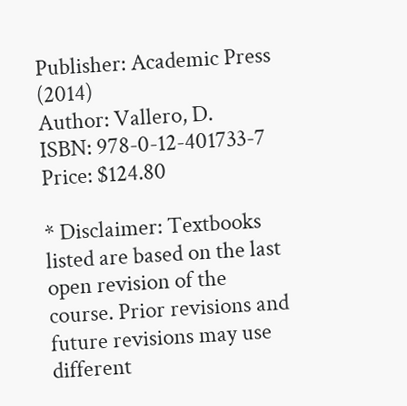Publisher: Academic Press (2014)
Author: Vallero, D.
ISBN: 978-0-12-401733-7
Price: $124.80

* Disclaimer: Textbooks listed are based on the last open revision of the course. Prior revisions and future revisions may use different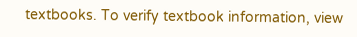textbooks. To verify textbook information, view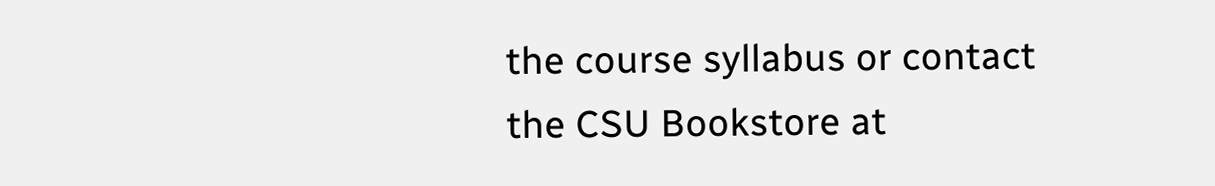the course syllabus or contact the CSU Bookstore at